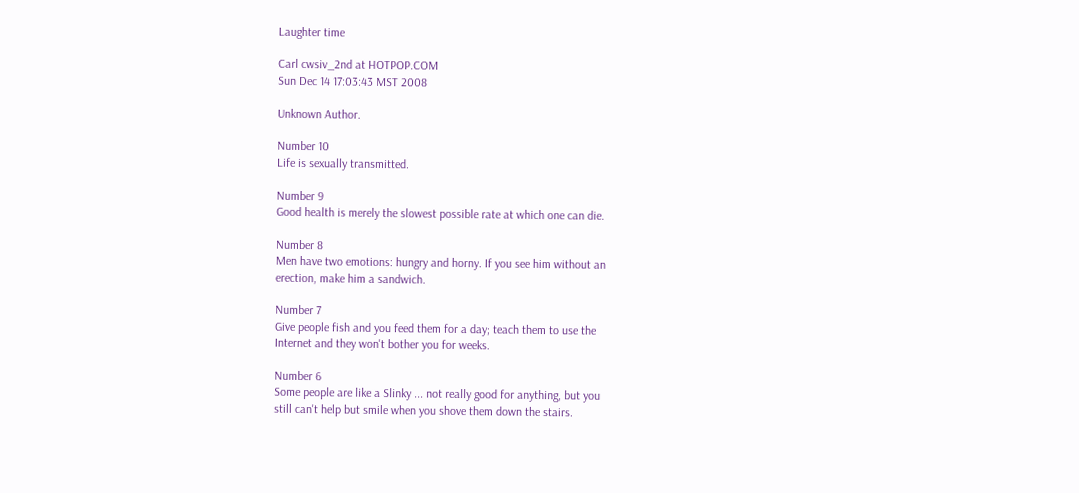Laughter time

Carl cwsiv_2nd at HOTPOP.COM
Sun Dec 14 17:03:43 MST 2008

Unknown Author.

Number 10
Life is sexually transmitted.

Number 9
Good health is merely the slowest possible rate at which one can die.

Number 8
Men have two emotions: hungry and horny. If you see him without an
erection, make him a sandwich.

Number 7
Give people fish and you feed them for a day; teach them to use the
Internet and they won't bother you for weeks.

Number 6
Some people are like a Slinky ... not really good for anything, but you
still can't help but smile when you shove them down the stairs.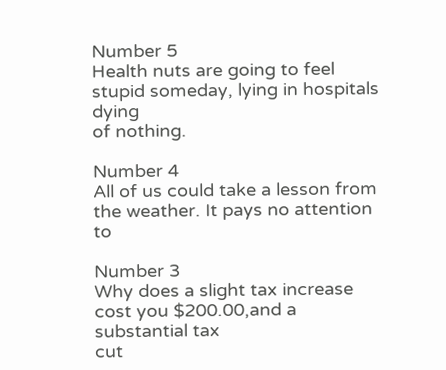Number 5
Health nuts are going to feel stupid someday, lying in hospitals dying
of nothing.

Number 4
All of us could take a lesson from the weather. It pays no attention to

Number 3
Why does a slight tax increase cost you $200.00,and a substantial tax
cut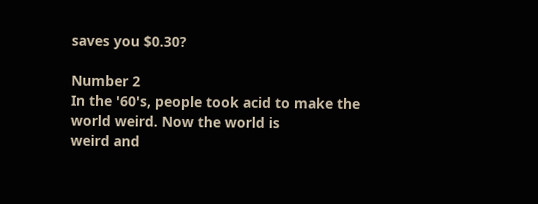saves you $0.30?

Number 2
In the '60's, people took acid to make the world weird. Now the world is
weird and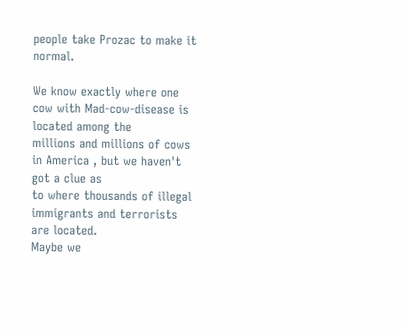people take Prozac to make it normal.

We know exactly where one cow with Mad-cow-disease is located among the
millions and millions of cows in America , but we haven't got a clue as
to where thousands of illegal immigrants and terrorists are located.
Maybe we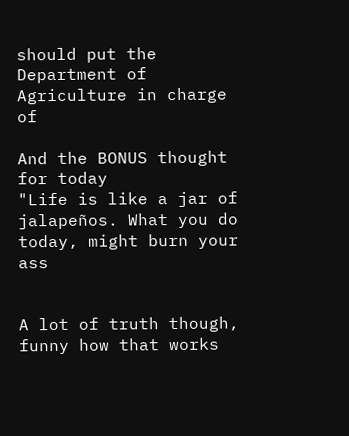should put the Department of Agriculture in charge of

And the BONUS thought for today
"Life is like a jar of jalapeños. What you do today, might burn your ass


A lot of truth though, funny how that works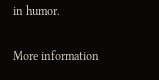in humor.

More information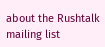about the Rushtalk mailing list